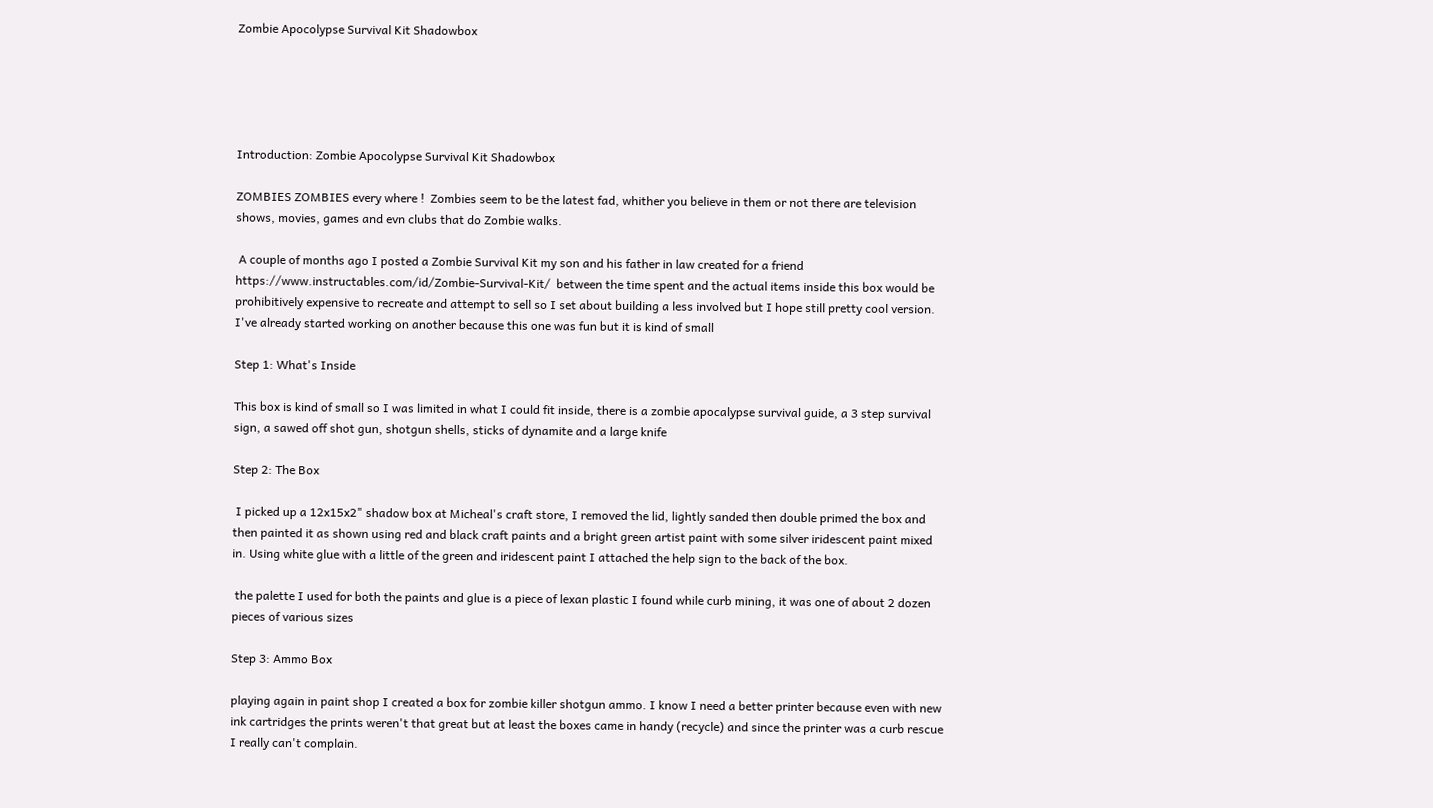Zombie Apocolypse Survival Kit Shadowbox





Introduction: Zombie Apocolypse Survival Kit Shadowbox

ZOMBIES ZOMBIES every where !  Zombies seem to be the latest fad, whither you believe in them or not there are television shows, movies, games and evn clubs that do Zombie walks.

 A couple of months ago I posted a Zombie Survival Kit my son and his father in law created for a friend https://www.instructables.com/id/Zombie-Survival-Kit/  between the time spent and the actual items inside this box would be prohibitively expensive to recreate and attempt to sell so I set about building a less involved but I hope still pretty cool version. I've already started working on another because this one was fun but it is kind of small

Step 1: What's Inside

This box is kind of small so I was limited in what I could fit inside, there is a zombie apocalypse survival guide, a 3 step survival sign, a sawed off shot gun, shotgun shells, sticks of dynamite and a large knife

Step 2: The Box

 I picked up a 12x15x2" shadow box at Micheal's craft store, I removed the lid, lightly sanded then double primed the box and then painted it as shown using red and black craft paints and a bright green artist paint with some silver iridescent paint mixed in. Using white glue with a little of the green and iridescent paint I attached the help sign to the back of the box.

 the palette I used for both the paints and glue is a piece of lexan plastic I found while curb mining, it was one of about 2 dozen pieces of various sizes

Step 3: Ammo Box

playing again in paint shop I created a box for zombie killer shotgun ammo. I know I need a better printer because even with new ink cartridges the prints weren't that great but at least the boxes came in handy (recycle) and since the printer was a curb rescue I really can't complain.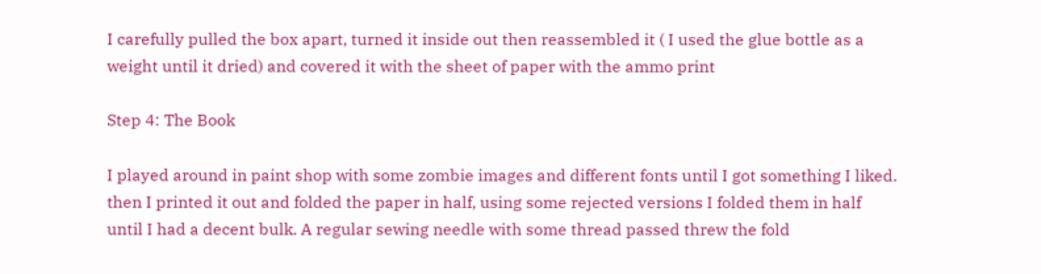I carefully pulled the box apart, turned it inside out then reassembled it ( I used the glue bottle as a weight until it dried) and covered it with the sheet of paper with the ammo print

Step 4: The Book

I played around in paint shop with some zombie images and different fonts until I got something I liked. then I printed it out and folded the paper in half, using some rejected versions I folded them in half until I had a decent bulk. A regular sewing needle with some thread passed threw the fold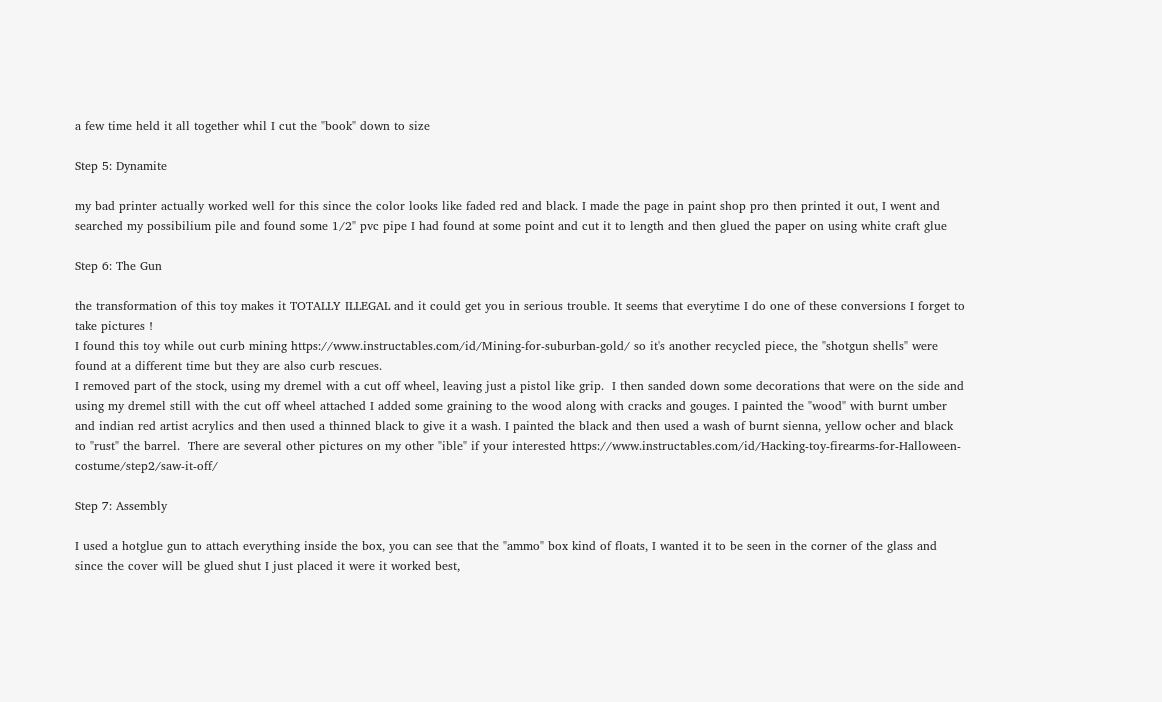a few time held it all together whil I cut the "book" down to size

Step 5: Dynamite

my bad printer actually worked well for this since the color looks like faded red and black. I made the page in paint shop pro then printed it out, I went and searched my possibilium pile and found some 1/2" pvc pipe I had found at some point and cut it to length and then glued the paper on using white craft glue

Step 6: The Gun

the transformation of this toy makes it TOTALLY ILLEGAL and it could get you in serious trouble. It seems that everytime I do one of these conversions I forget to take pictures !
I found this toy while out curb mining https://www.instructables.com/id/Mining-for-suburban-gold/ so it's another recycled piece, the "shotgun shells" were found at a different time but they are also curb rescues.
I removed part of the stock, using my dremel with a cut off wheel, leaving just a pistol like grip.  I then sanded down some decorations that were on the side and using my dremel still with the cut off wheel attached I added some graining to the wood along with cracks and gouges. I painted the "wood" with burnt umber and indian red artist acrylics and then used a thinned black to give it a wash. I painted the black and then used a wash of burnt sienna, yellow ocher and black to "rust" the barrel.  There are several other pictures on my other "ible" if your interested https://www.instructables.com/id/Hacking-toy-firearms-for-Halloween-costume/step2/saw-it-off/

Step 7: Assembly

I used a hotglue gun to attach everything inside the box, you can see that the "ammo" box kind of floats, I wanted it to be seen in the corner of the glass and since the cover will be glued shut I just placed it were it worked best,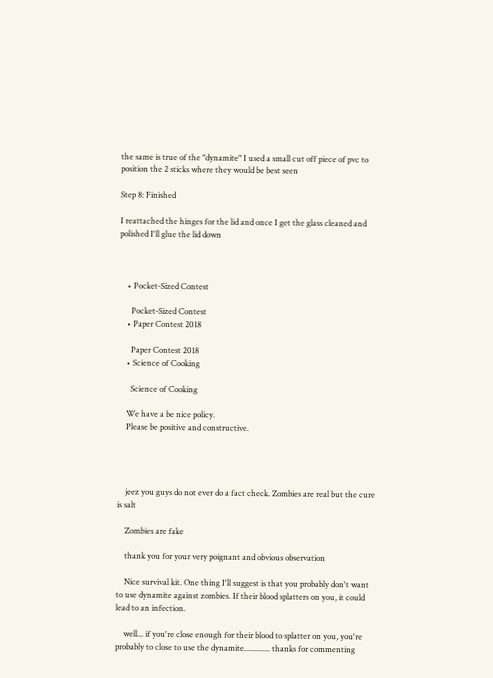the same is true of the "dynamite" I used a small cut off piece of pvc to position the 2 sticks where they would be best seen

Step 8: Finished

I reattached the hinges for the lid and once I get the glass cleaned and polished I'll glue the lid down



    • Pocket-Sized Contest

      Pocket-Sized Contest
    • Paper Contest 2018

      Paper Contest 2018
    • Science of Cooking

      Science of Cooking

    We have a be nice policy.
    Please be positive and constructive.




    jeez you guys do not ever do a fact check. Zombies are real but the cure is salt

    Zombies are fake

    thank you for your very poignant and obvious observation

    Nice survival kit. One thing I'll suggest is that you probably don't want to use dynamite against zombies. If their blood splatters on you, it could lead to an infection.

    well... if you're close enough for their blood to splatter on you, you're probably to close to use the dynamite............. thanks for commenting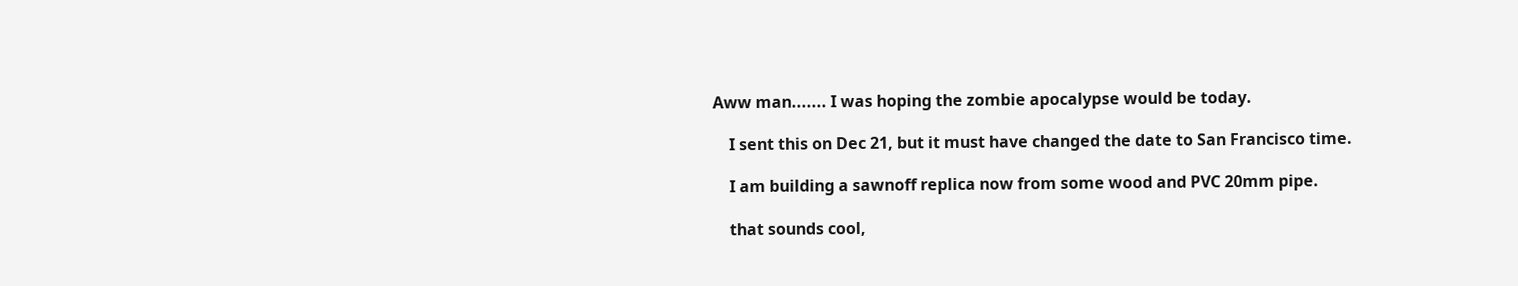Aww man....... I was hoping the zombie apocalypse would be today.

    I sent this on Dec 21, but it must have changed the date to San Francisco time.

    I am building a sawnoff replica now from some wood and PVC 20mm pipe.

    that sounds cool,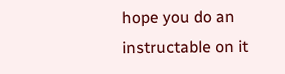hope you do an instructable on it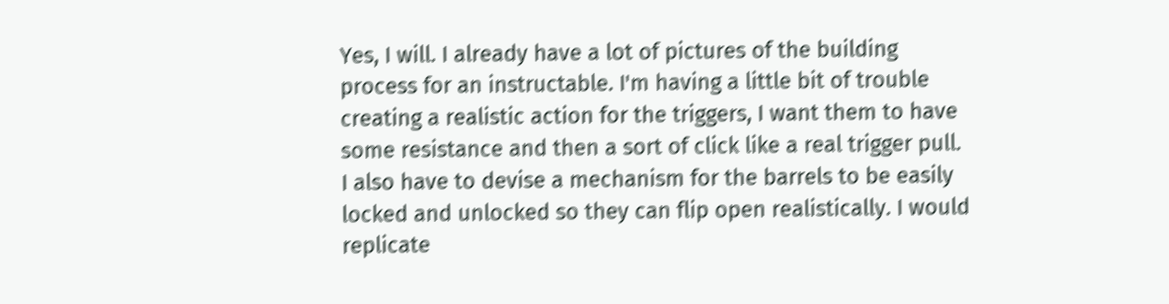Yes, I will. I already have a lot of pictures of the building process for an instructable. I'm having a little bit of trouble creating a realistic action for the triggers, I want them to have some resistance and then a sort of click like a real trigger pull. I also have to devise a mechanism for the barrels to be easily locked and unlocked so they can flip open realistically. I would replicate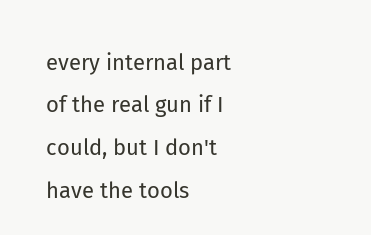every internal part of the real gun if I could, but I don't have the tools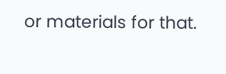or materials for that.